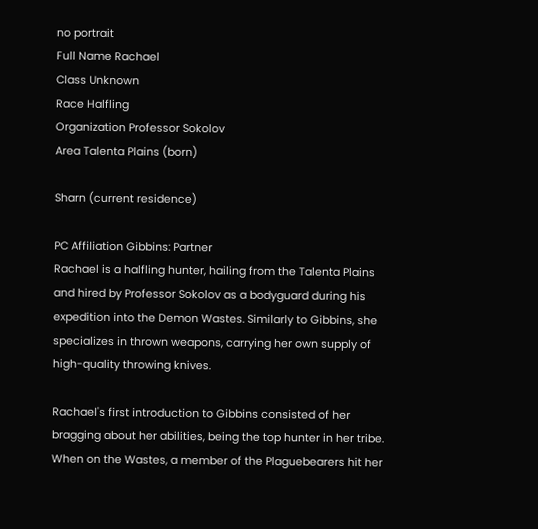no portrait
Full Name Rachael
Class Unknown
Race Halfling
Organization Professor Sokolov
Area Talenta Plains (born)

Sharn (current residence)

PC Affiliation Gibbins: Partner
Rachael is a halfling hunter, hailing from the Talenta Plains and hired by Professor Sokolov as a bodyguard during his expedition into the Demon Wastes. Similarly to Gibbins, she specializes in thrown weapons, carrying her own supply of high-quality throwing knives.

Rachael's first introduction to Gibbins consisted of her bragging about her abilities, being the top hunter in her tribe. When on the Wastes, a member of the Plaguebearers hit her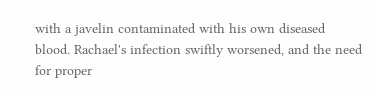with a javelin contaminated with his own diseased blood. Rachael's infection swiftly worsened, and the need for proper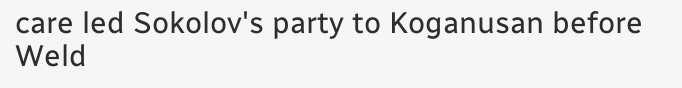care led Sokolov's party to Koganusan before Weld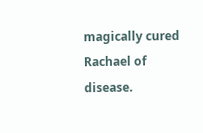magically cured Rachael of disease.